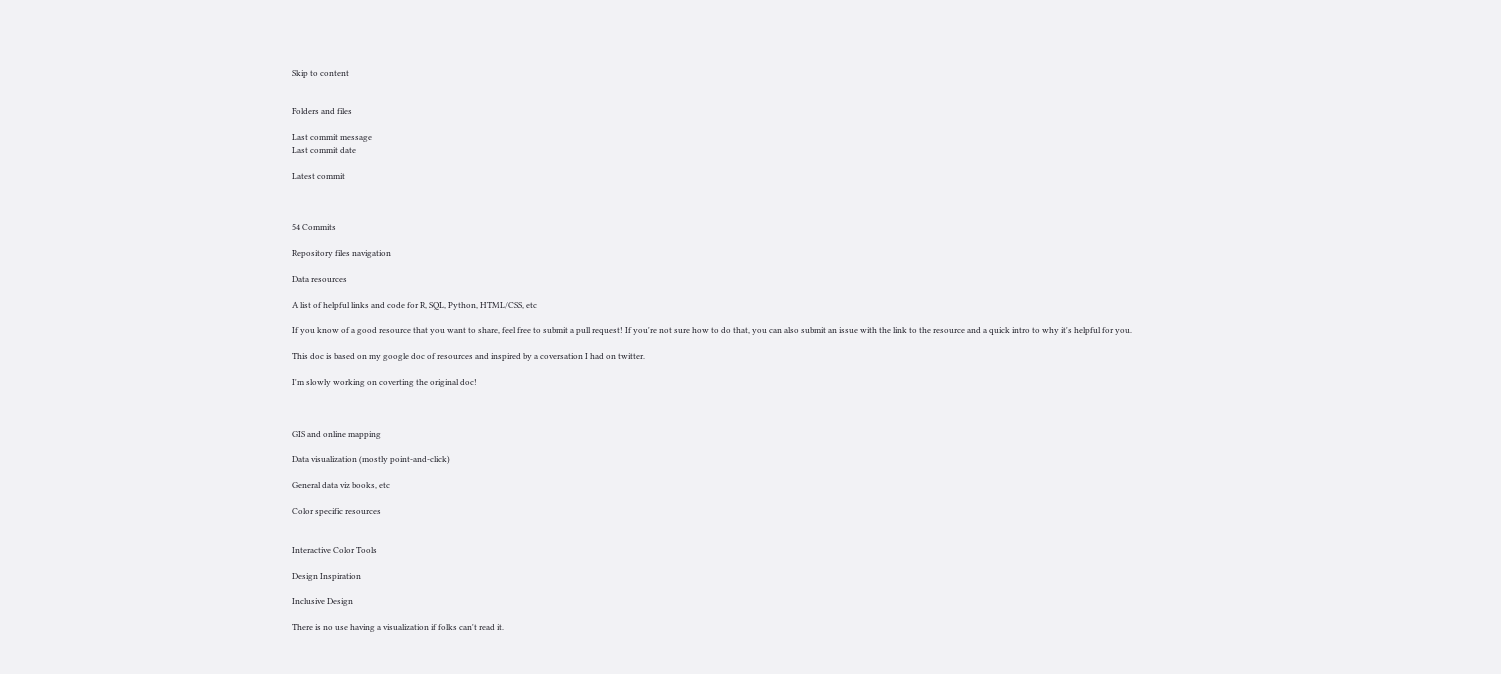Skip to content


Folders and files

Last commit message
Last commit date

Latest commit



54 Commits

Repository files navigation

Data resources

A list of helpful links and code for R, SQL, Python, HTML/CSS, etc

If you know of a good resource that you want to share, feel free to submit a pull request! If you're not sure how to do that, you can also submit an issue with the link to the resource and a quick intro to why it's helpful for you.

This doc is based on my google doc of resources and inspired by a coversation I had on twitter.

I'm slowly working on coverting the original doc!



GIS and online mapping

Data visualization (mostly point-and-click)

General data viz books, etc

Color specific resources


Interactive Color Tools

Design Inspiration

Inclusive Design

There is no use having a visualization if folks can't read it.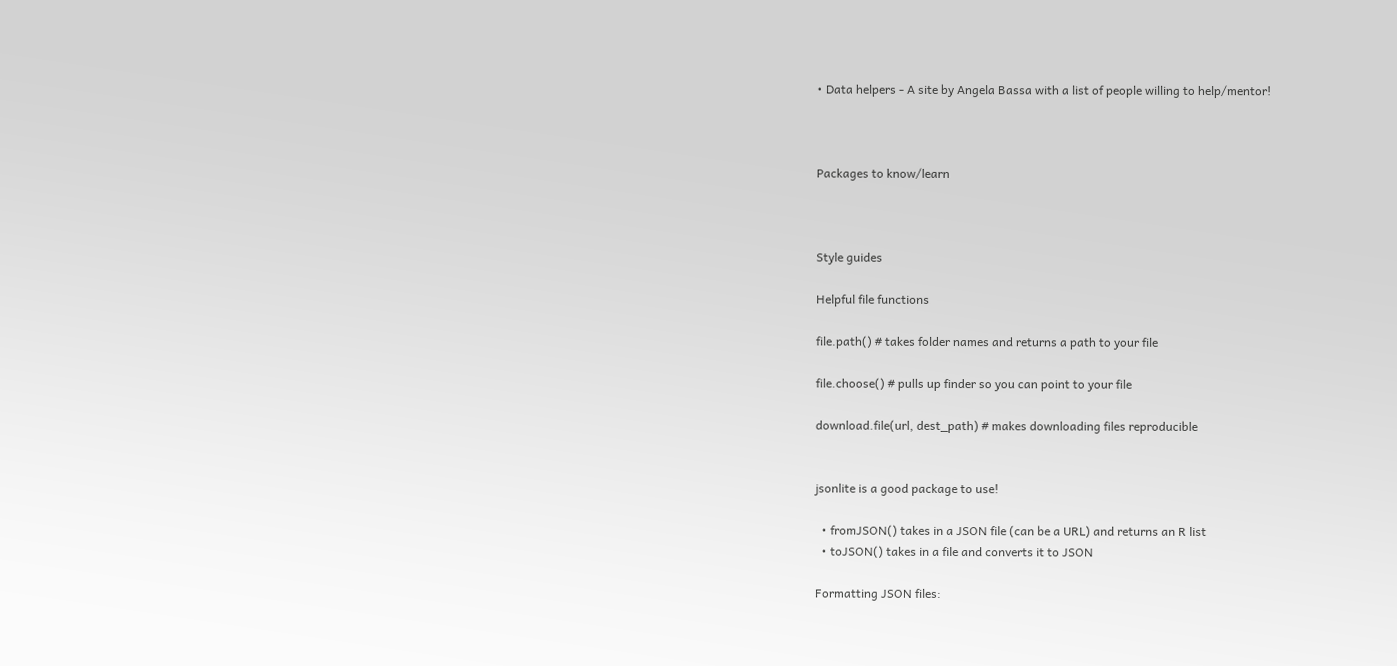• Data helpers - A site by Angela Bassa with a list of people willing to help/mentor!



Packages to know/learn



Style guides

Helpful file functions

file.path() # takes folder names and returns a path to your file

file.choose() # pulls up finder so you can point to your file

download.file(url, dest_path) # makes downloading files reproducible


jsonlite is a good package to use!

  • fromJSON() takes in a JSON file (can be a URL) and returns an R list
  • toJSON() takes in a file and converts it to JSON

Formatting JSON files: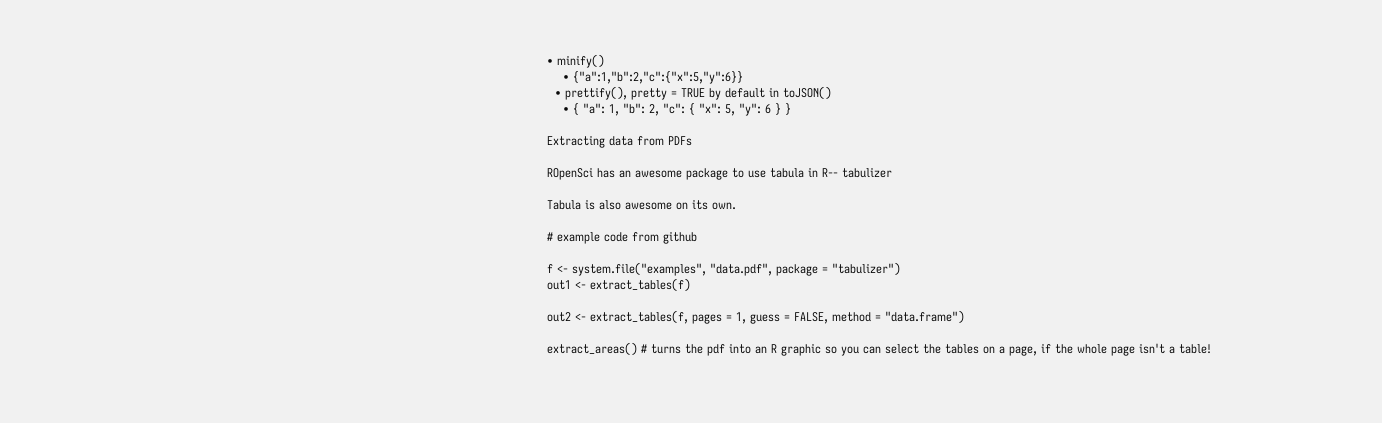• minify()
    • {"a":1,"b":2,"c":{"x":5,"y":6}}
  • prettify(), pretty = TRUE by default in toJSON()
    • { "a": 1, "b": 2, "c": { "x": 5, "y": 6 } }

Extracting data from PDFs

ROpenSci has an awesome package to use tabula in R-- tabulizer

Tabula is also awesome on its own.

# example code from github

f <- system.file("examples", "data.pdf", package = "tabulizer")
out1 <- extract_tables(f)

out2 <- extract_tables(f, pages = 1, guess = FALSE, method = "data.frame")

extract_areas() # turns the pdf into an R graphic so you can select the tables on a page, if the whole page isn't a table!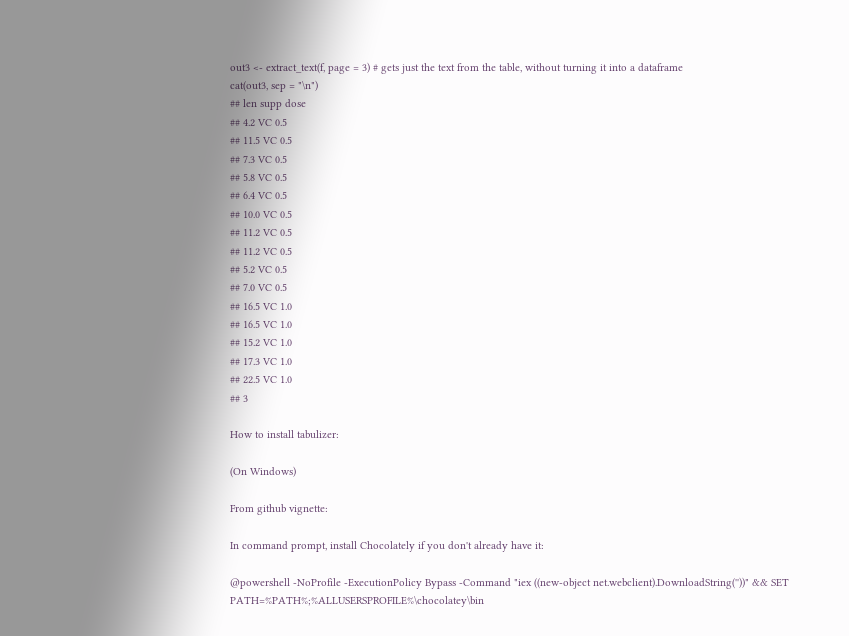out3 <- extract_text(f, page = 3) # gets just the text from the table, without turning it into a dataframe
cat(out3, sep = "\n")
## len supp dose
## 4.2 VC 0.5
## 11.5 VC 0.5
## 7.3 VC 0.5
## 5.8 VC 0.5
## 6.4 VC 0.5
## 10.0 VC 0.5
## 11.2 VC 0.5
## 11.2 VC 0.5
## 5.2 VC 0.5
## 7.0 VC 0.5
## 16.5 VC 1.0
## 16.5 VC 1.0
## 15.2 VC 1.0
## 17.3 VC 1.0
## 22.5 VC 1.0
## 3

How to install tabulizer:

(On Windows)

From github vignette:

In command prompt, install Chocolately if you don't already have it:

@powershell -NoProfile -ExecutionPolicy Bypass -Command "iex ((new-object net.webclient).DownloadString(''))" && SET PATH=%PATH%;%ALLUSERSPROFILE%\chocolatey\bin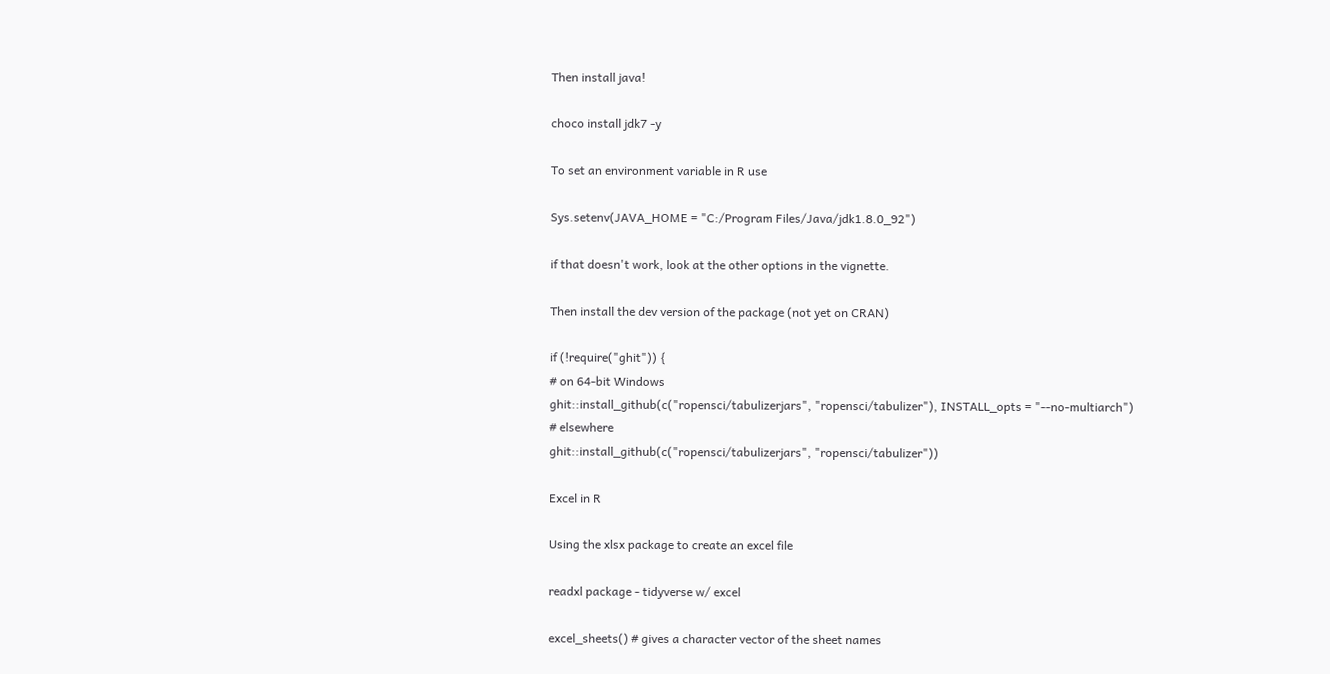Then install java!

choco install jdk7 -y

To set an environment variable in R use

Sys.setenv(JAVA_HOME = "C:/Program Files/Java/jdk1.8.0_92")

if that doesn't work, look at the other options in the vignette.

Then install the dev version of the package (not yet on CRAN)

if (!require("ghit")) {
# on 64-bit Windows
ghit::install_github(c("ropensci/tabulizerjars", "ropensci/tabulizer"), INSTALL_opts = "--no-multiarch")
# elsewhere
ghit::install_github(c("ropensci/tabulizerjars", "ropensci/tabulizer"))

Excel in R

Using the xlsx package to create an excel file

readxl package - tidyverse w/ excel

excel_sheets() # gives a character vector of the sheet names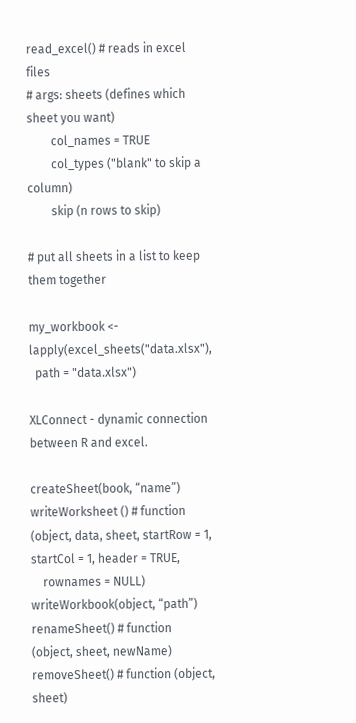read_excel() # reads in excel files
# args: sheets (defines which sheet you want)
        col_names = TRUE
        col_types ("blank" to skip a column)
        skip (n rows to skip)

# put all sheets in a list to keep them together

my_workbook <- lapply(excel_sheets("data.xlsx"),
  path = "data.xlsx")

XLConnect - dynamic connection between R and excel.

createSheet(book, “name”)
writeWorksheet () # function (object, data, sheet, startRow = 1, startCol = 1, header = TRUE,
    rownames = NULL)
writeWorkbook(object, “path”)
renameSheet() # function (object, sheet, newName)
removeSheet() # function (object, sheet)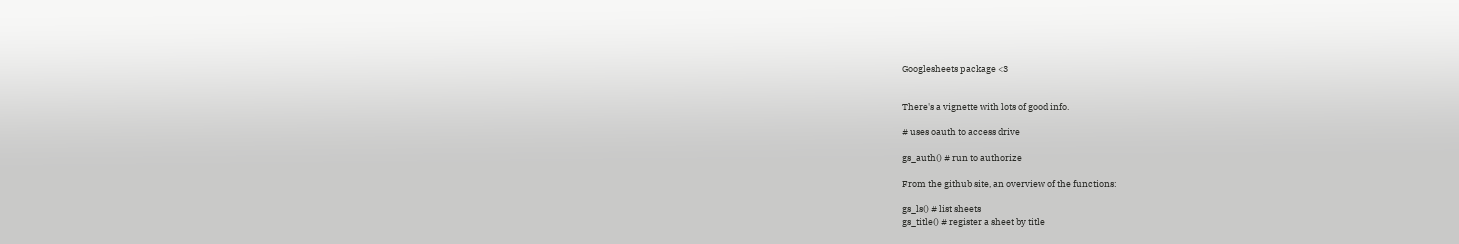Googlesheets package <3


There's a vignette with lots of good info.

# uses oauth to access drive

gs_auth() # run to authorize

From the github site, an overview of the functions:

gs_ls() # list sheets
gs_title() # register a sheet by title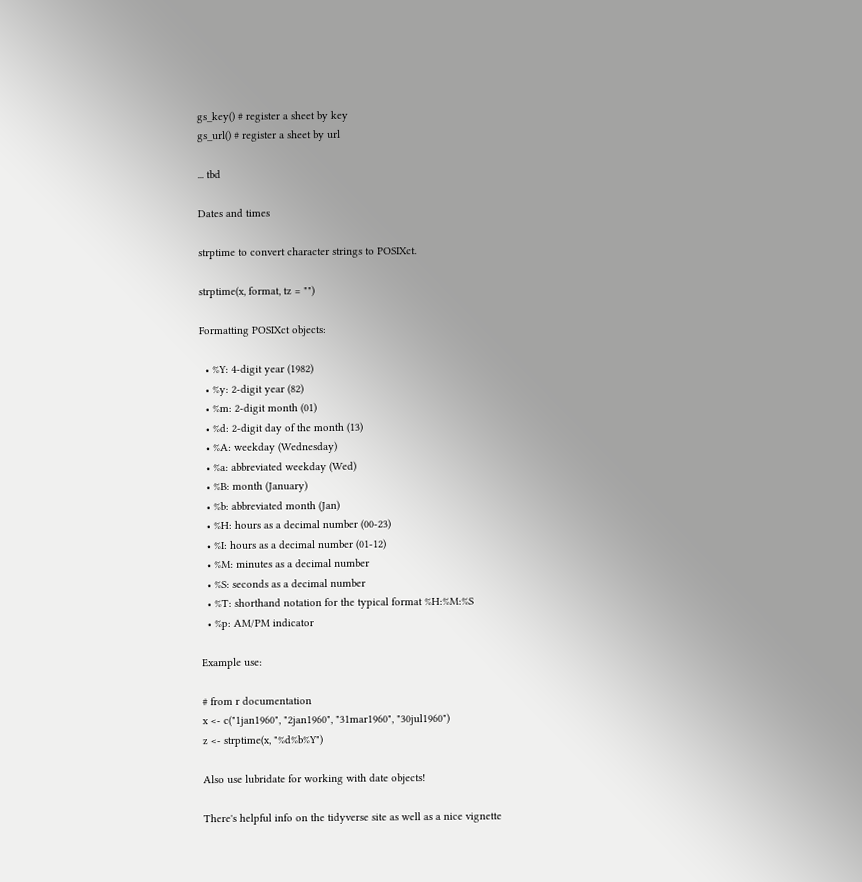gs_key() # register a sheet by key
gs_url() # register a sheet by url

... tbd

Dates and times

strptime to convert character strings to POSIXct.

strptime(x, format, tz = "")

Formatting POSIXct objects:

  • %Y: 4-digit year (1982)
  • %y: 2-digit year (82)
  • %m: 2-digit month (01)
  • %d: 2-digit day of the month (13)
  • %A: weekday (Wednesday)
  • %a: abbreviated weekday (Wed)
  • %B: month (January)
  • %b: abbreviated month (Jan)
  • %H: hours as a decimal number (00-23)
  • %I: hours as a decimal number (01-12)
  • %M: minutes as a decimal number
  • %S: seconds as a decimal number
  • %T: shorthand notation for the typical format %H:%M:%S
  • %p: AM/PM indicator

Example use:

# from r documentation
x <- c("1jan1960", "2jan1960", "31mar1960", "30jul1960")
z <- strptime(x, "%d%b%Y")

Also use lubridate for working with date objects!

There's helpful info on the tidyverse site as well as a nice vignette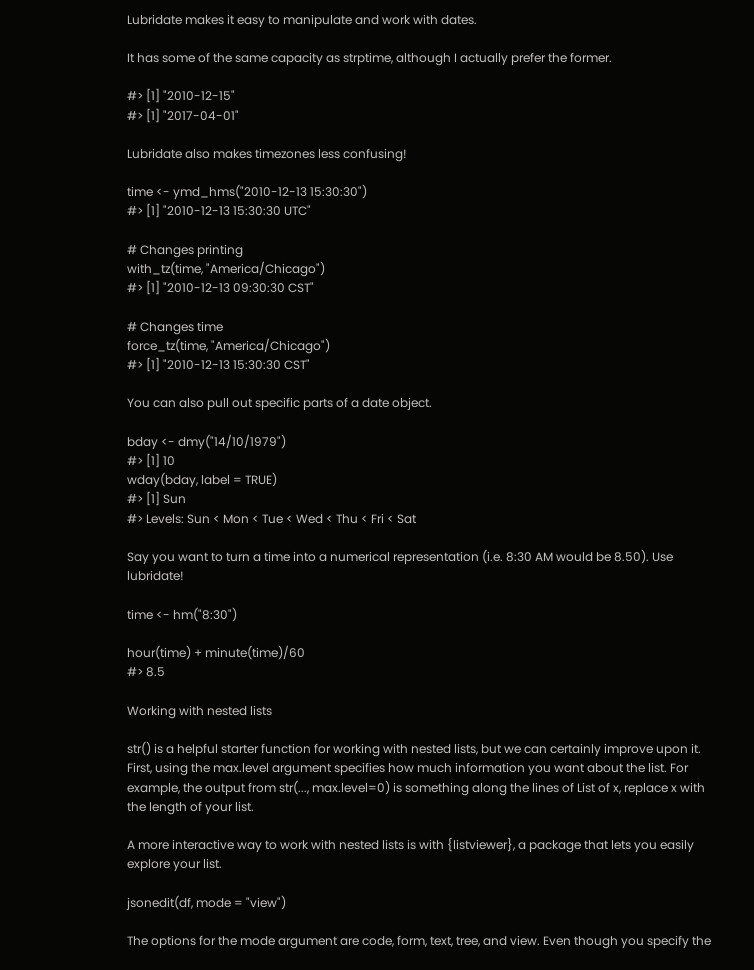Lubridate makes it easy to manipulate and work with dates.

It has some of the same capacity as strptime, although I actually prefer the former.

#> [1] "2010-12-15"
#> [1] "2017-04-01"

Lubridate also makes timezones less confusing!

time <- ymd_hms("2010-12-13 15:30:30")
#> [1] "2010-12-13 15:30:30 UTC"

# Changes printing
with_tz(time, "America/Chicago")
#> [1] "2010-12-13 09:30:30 CST"

# Changes time
force_tz(time, "America/Chicago")
#> [1] "2010-12-13 15:30:30 CST"

You can also pull out specific parts of a date object.

bday <- dmy("14/10/1979")
#> [1] 10
wday(bday, label = TRUE)
#> [1] Sun
#> Levels: Sun < Mon < Tue < Wed < Thu < Fri < Sat

Say you want to turn a time into a numerical representation (i.e. 8:30 AM would be 8.50). Use lubridate!

time <- hm("8:30")

hour(time) + minute(time)/60
#> 8.5

Working with nested lists

str() is a helpful starter function for working with nested lists, but we can certainly improve upon it. First, using the max.level argument specifies how much information you want about the list. For example, the output from str(..., max.level=0) is something along the lines of List of x, replace x with the length of your list.

A more interactive way to work with nested lists is with {listviewer}, a package that lets you easily explore your list.

jsonedit(df, mode = "view")

The options for the mode argument are code, form, text, tree, and view. Even though you specify the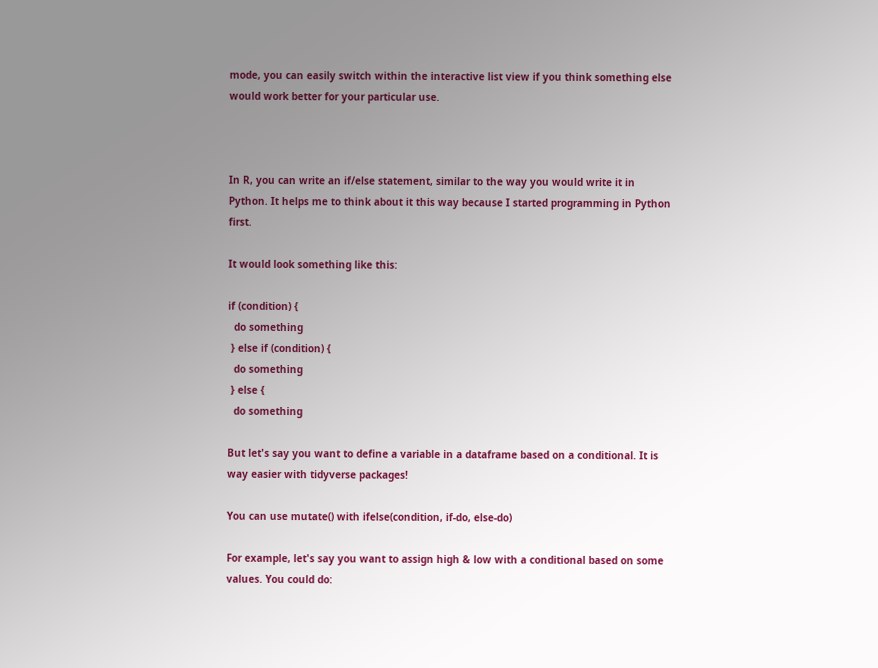mode, you can easily switch within the interactive list view if you think something else would work better for your particular use.



In R, you can write an if/else statement, similar to the way you would write it in Python. It helps me to think about it this way because I started programming in Python first.

It would look something like this:

if (condition) {
  do something
 } else if (condition) {
  do something
 } else {
  do something

But let's say you want to define a variable in a dataframe based on a conditional. It is way easier with tidyverse packages!

You can use mutate() with ifelse(condition, if-do, else-do)

For example, let's say you want to assign high & low with a conditional based on some values. You could do: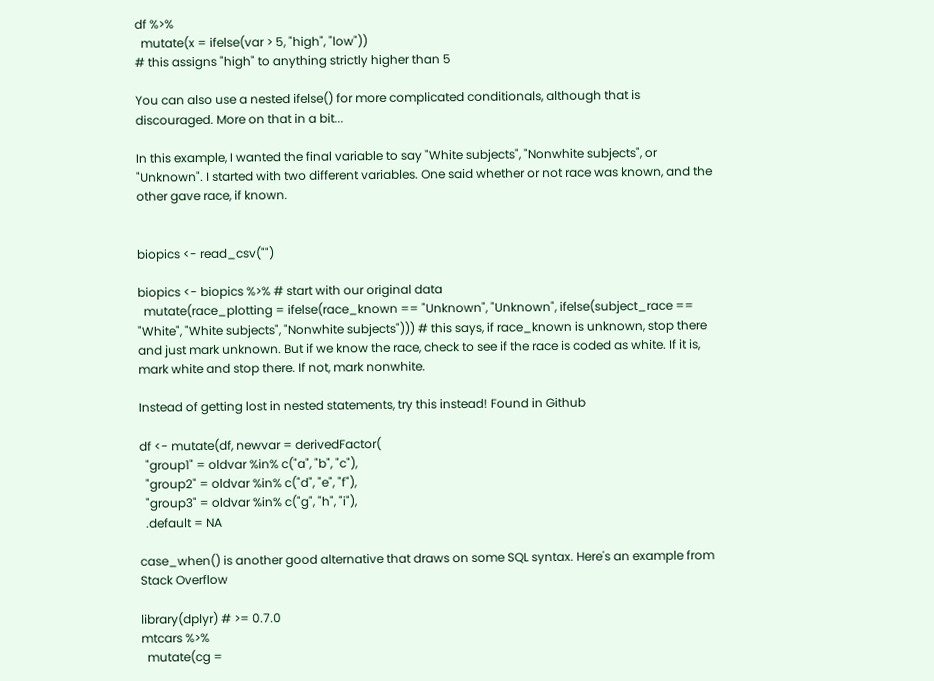df %>%
  mutate(x = ifelse(var > 5, "high", "low"))
# this assigns "high" to anything strictly higher than 5

You can also use a nested ifelse() for more complicated conditionals, although that is discouraged. More on that in a bit...

In this example, I wanted the final variable to say "White subjects", "Nonwhite subjects", or "Unknown". I started with two different variables. One said whether or not race was known, and the other gave race, if known.


biopics <- read_csv("")

biopics <- biopics %>% # start with our original data
  mutate(race_plotting = ifelse(race_known == "Unknown", "Unknown", ifelse(subject_race == "White", "White subjects", "Nonwhite subjects"))) # this says, if race_known is unknown, stop there and just mark unknown. But if we know the race, check to see if the race is coded as white. If it is, mark white and stop there. If not, mark nonwhite.

Instead of getting lost in nested statements, try this instead! Found in Github

df <- mutate(df, newvar = derivedFactor(
  "group1" = oldvar %in% c("a", "b", "c"),
  "group2" = oldvar %in% c("d", "e", "f"),
  "group3" = oldvar %in% c("g", "h", "i"),
  .default = NA

case_when() is another good alternative that draws on some SQL syntax. Here's an example from Stack Overflow

library(dplyr) # >= 0.7.0
mtcars %>%
  mutate(cg =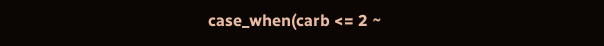case_when(carb <= 2 ~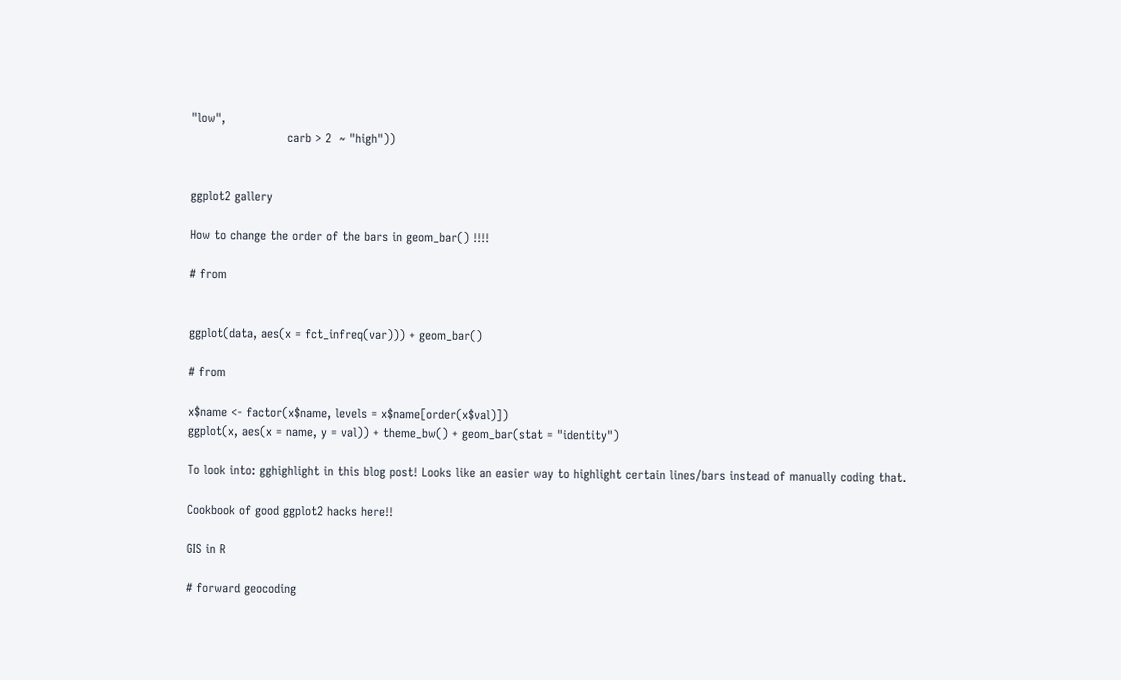"low",
                        carb > 2  ~ "high"))


ggplot2 gallery

How to change the order of the bars in geom_bar() !!!!

# from


ggplot(data, aes(x = fct_infreq(var))) + geom_bar()

# from

x$name <- factor(x$name, levels = x$name[order(x$val)])
ggplot(x, aes(x = name, y = val)) + theme_bw() + geom_bar(stat = "identity")

To look into: gghighlight in this blog post! Looks like an easier way to highlight certain lines/bars instead of manually coding that.

Cookbook of good ggplot2 hacks here!!

GIS in R

# forward geocoding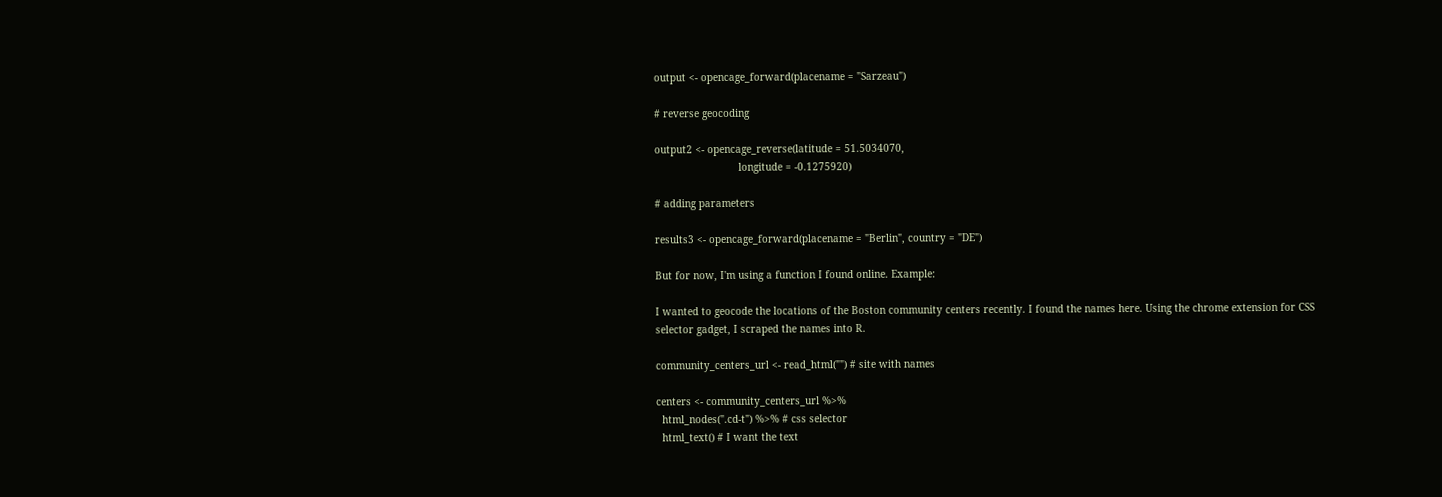output <- opencage_forward(placename = "Sarzeau")

# reverse geocoding

output2 <- opencage_reverse(latitude = 51.5034070,
                            longitude = -0.1275920)

# adding parameters

results3 <- opencage_forward(placename = "Berlin", country = "DE")

But for now, I'm using a function I found online. Example:

I wanted to geocode the locations of the Boston community centers recently. I found the names here. Using the chrome extension for CSS selector gadget, I scraped the names into R.

community_centers_url <- read_html("") # site with names

centers <- community_centers_url %>%
  html_nodes(".cd-t") %>% # css selector
  html_text() # I want the text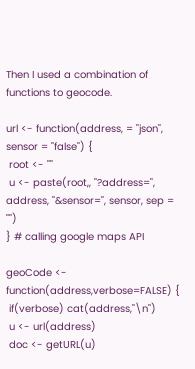Then I used a combination of functions to geocode.

url <- function(address, = "json", sensor = "false") {
 root <- ""
 u <- paste(root,, "?address=", address, "&sensor=", sensor, sep = "")
} # calling google maps API

geoCode <- function(address,verbose=FALSE) {
 if(verbose) cat(address,"\n")
 u <- url(address)
 doc <- getURL(u)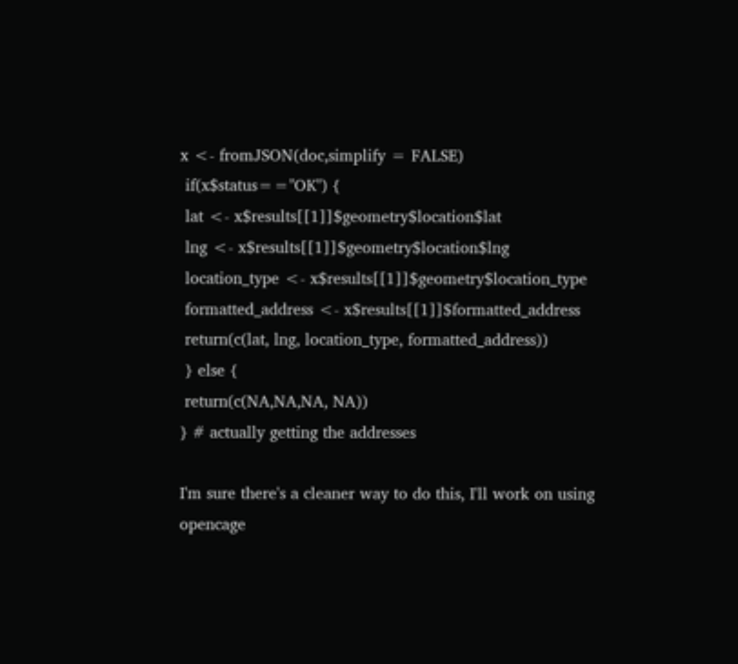x <- fromJSON(doc,simplify = FALSE)
 if(x$status=="OK") {
 lat <- x$results[[1]]$geometry$location$lat
 lng <- x$results[[1]]$geometry$location$lng
 location_type <- x$results[[1]]$geometry$location_type
 formatted_address <- x$results[[1]]$formatted_address
 return(c(lat, lng, location_type, formatted_address))
 } else {
 return(c(NA,NA,NA, NA))
} # actually getting the addresses

I'm sure there's a cleaner way to do this, I'll work on using opencage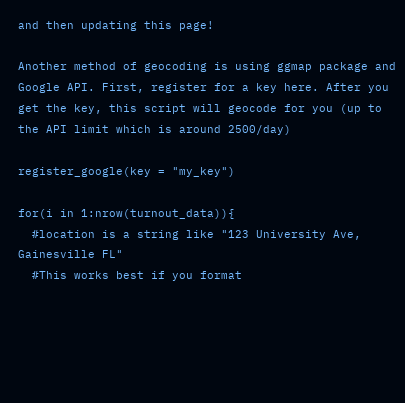and then updating this page!

Another method of geocoding is using ggmap package and Google API. First, register for a key here. After you get the key, this script will geocode for you (up to the API limit which is around 2500/day)

register_google(key = "my_key")

for(i in 1:nrow(turnout_data)){
  #location is a string like "123 University Ave, Gainesville FL"
  #This works best if you format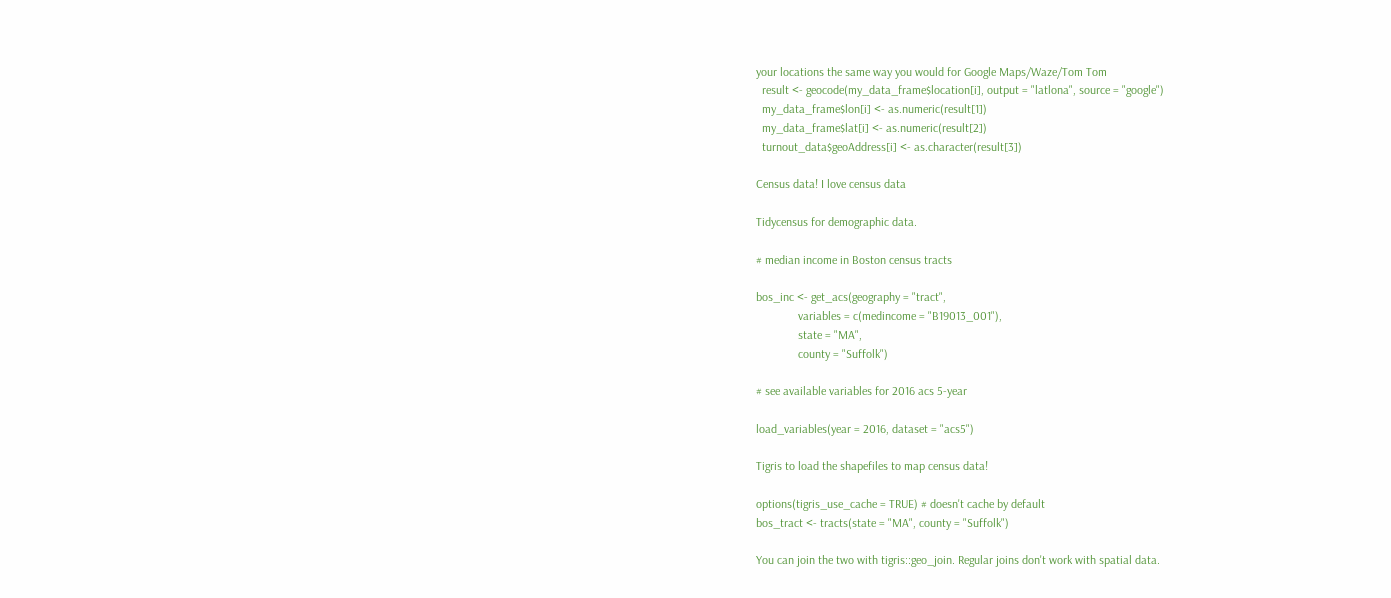your locations the same way you would for Google Maps/Waze/Tom Tom
  result <- geocode(my_data_frame$location[i], output = "latlona", source = "google")
  my_data_frame$lon[i] <- as.numeric(result[1])
  my_data_frame$lat[i] <- as.numeric(result[2])
  turnout_data$geoAddress[i] <- as.character(result[3])

Census data! I love census data

Tidycensus for demographic data.

# median income in Boston census tracts

bos_inc <- get_acs(geography = "tract",
              variables = c(medincome = "B19013_001"),
              state = "MA",
              county = "Suffolk")

# see available variables for 2016 acs 5-year

load_variables(year = 2016, dataset = "acs5")

Tigris to load the shapefiles to map census data!

options(tigris_use_cache = TRUE) # doesn't cache by default
bos_tract <- tracts(state = "MA", county = "Suffolk")

You can join the two with tigris::geo_join. Regular joins don't work with spatial data.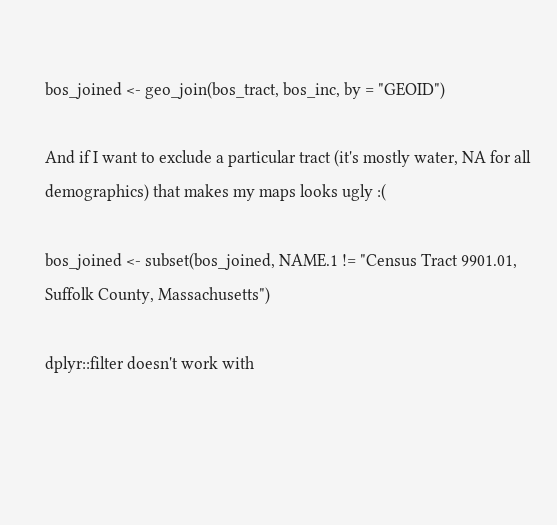bos_joined <- geo_join(bos_tract, bos_inc, by = "GEOID")

And if I want to exclude a particular tract (it's mostly water, NA for all demographics) that makes my maps looks ugly :(

bos_joined <- subset(bos_joined, NAME.1 != "Census Tract 9901.01, Suffolk County, Massachusetts")

dplyr::filter doesn't work with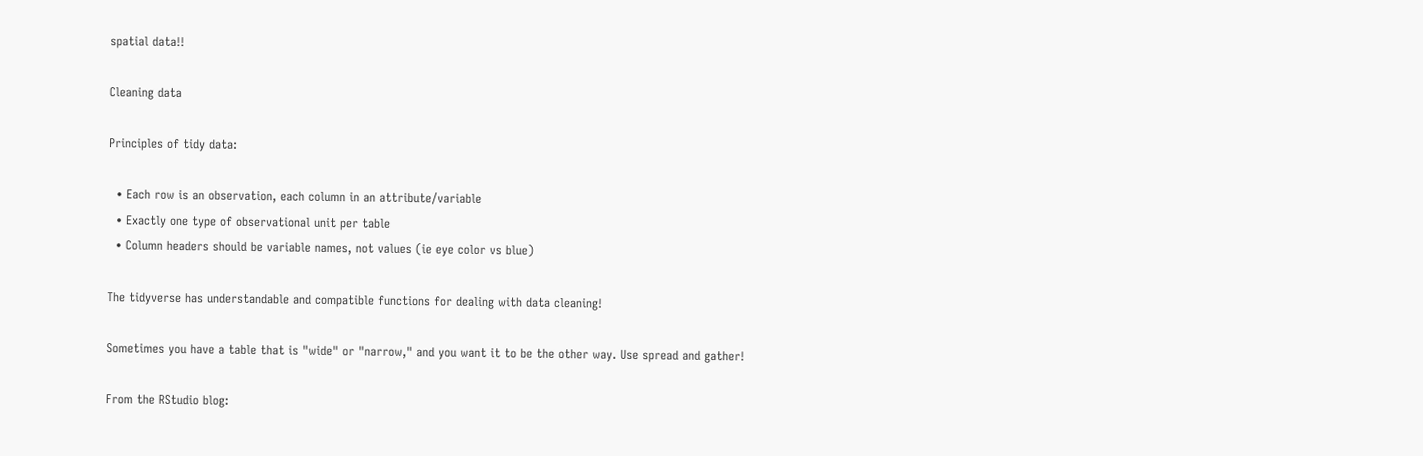spatial data!!

Cleaning data

Principles of tidy data:

  • Each row is an observation, each column in an attribute/variable
  • Exactly one type of observational unit per table
  • Column headers should be variable names, not values (ie eye color vs blue)

The tidyverse has understandable and compatible functions for dealing with data cleaning!

Sometimes you have a table that is "wide" or "narrow," and you want it to be the other way. Use spread and gather!

From the RStudio blog: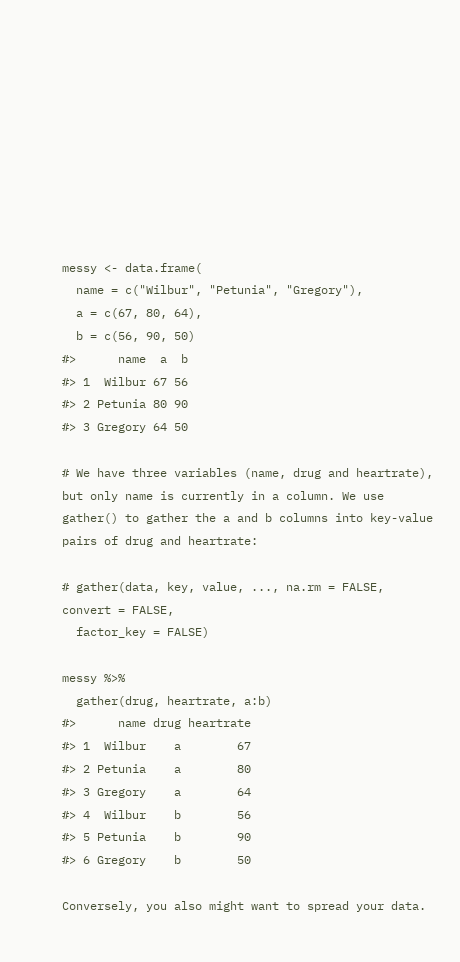messy <- data.frame(
  name = c("Wilbur", "Petunia", "Gregory"),
  a = c(67, 80, 64),
  b = c(56, 90, 50)
#>      name  a  b
#> 1  Wilbur 67 56
#> 2 Petunia 80 90
#> 3 Gregory 64 50

# We have three variables (name, drug and heartrate), but only name is currently in a column. We use gather() to gather the a and b columns into key-value pairs of drug and heartrate:

# gather(data, key, value, ..., na.rm = FALSE, convert = FALSE,
  factor_key = FALSE)

messy %>%
  gather(drug, heartrate, a:b)
#>      name drug heartrate
#> 1  Wilbur    a        67
#> 2 Petunia    a        80
#> 3 Gregory    a        64
#> 4  Wilbur    b        56
#> 5 Petunia    b        90
#> 6 Gregory    b        50

Conversely, you also might want to spread your data.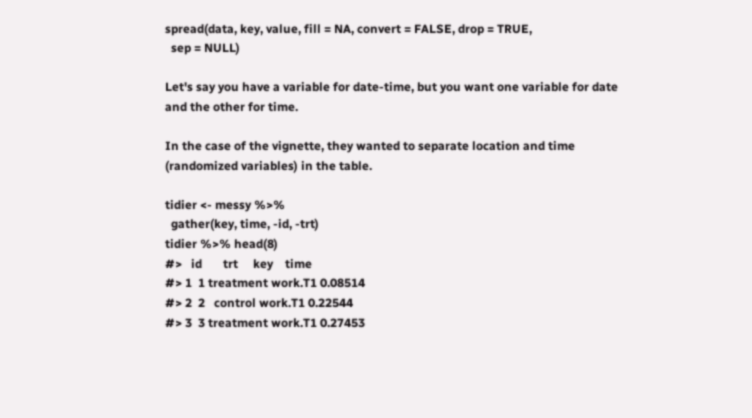spread(data, key, value, fill = NA, convert = FALSE, drop = TRUE,
  sep = NULL)

Let's say you have a variable for date-time, but you want one variable for date and the other for time.

In the case of the vignette, they wanted to separate location and time (randomized variables) in the table.

tidier <- messy %>%
  gather(key, time, -id, -trt)
tidier %>% head(8)
#>   id       trt     key    time
#> 1  1 treatment work.T1 0.08514
#> 2  2   control work.T1 0.22544
#> 3  3 treatment work.T1 0.27453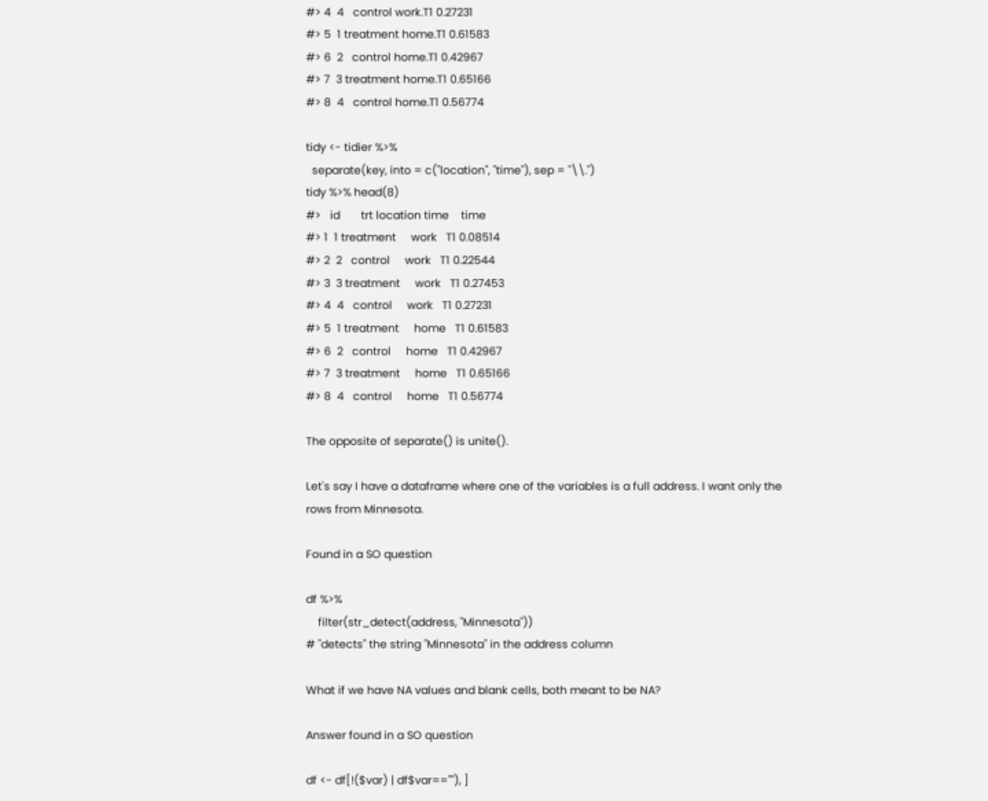#> 4  4   control work.T1 0.27231
#> 5  1 treatment home.T1 0.61583
#> 6  2   control home.T1 0.42967
#> 7  3 treatment home.T1 0.65166
#> 8  4   control home.T1 0.56774

tidy <- tidier %>%
  separate(key, into = c("location", "time"), sep = "\\.")
tidy %>% head(8)
#>   id       trt location time    time
#> 1  1 treatment     work   T1 0.08514
#> 2  2   control     work   T1 0.22544
#> 3  3 treatment     work   T1 0.27453
#> 4  4   control     work   T1 0.27231
#> 5  1 treatment     home   T1 0.61583
#> 6  2   control     home   T1 0.42967
#> 7  3 treatment     home   T1 0.65166
#> 8  4   control     home   T1 0.56774

The opposite of separate() is unite().

Let's say I have a dataframe where one of the variables is a full address. I want only the rows from Minnesota.

Found in a SO question

df %>%
    filter(str_detect(address, "Minnesota"))
# "detects" the string "Minnesota" in the address column

What if we have NA values and blank cells, both meant to be NA?

Answer found in a SO question

df <- df[!($var) | df$var==""), ]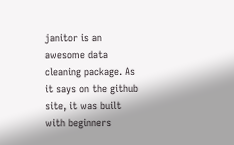janitor is an awesome data cleaning package. As it says on the github site, it was built with beginners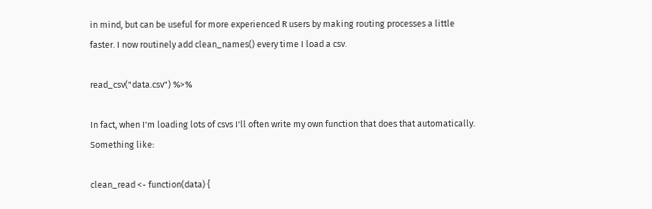in mind, but can be useful for more experienced R users by making routing processes a little faster. I now routinely add clean_names() every time I load a csv.

read_csv("data.csv") %>%

In fact, when I'm loading lots of csvs I'll often write my own function that does that automatically. Something like:

clean_read <- function(data) {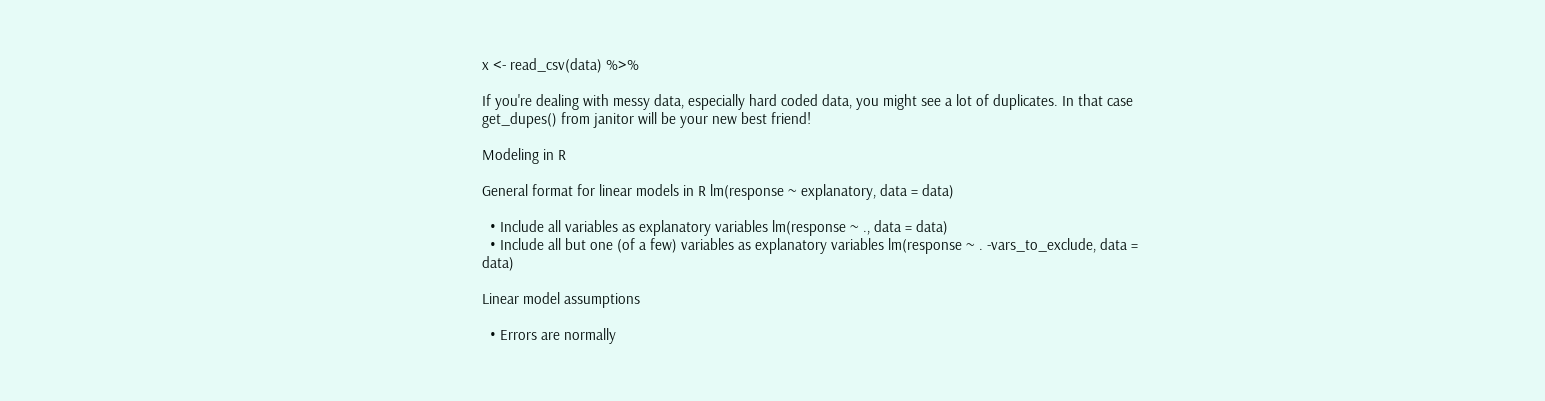x <- read_csv(data) %>%

If you're dealing with messy data, especially hard coded data, you might see a lot of duplicates. In that case get_dupes() from janitor will be your new best friend!

Modeling in R

General format for linear models in R lm(response ~ explanatory, data = data)

  • Include all variables as explanatory variables lm(response ~ ., data = data)
  • Include all but one (of a few) variables as explanatory variables lm(response ~ . -vars_to_exclude, data = data)

Linear model assumptions

  • Errors are normally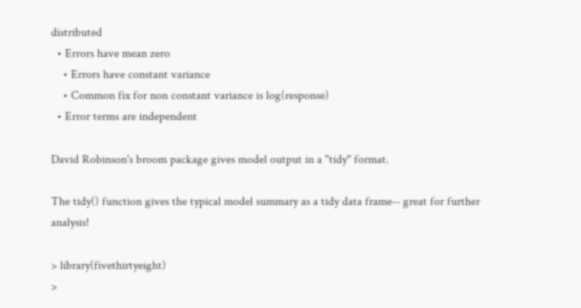distributed
  • Errors have mean zero
    • Errors have constant variance
    • Common fix for non constant variance is log(response)
  • Error terms are independent

David Robinson's broom package gives model output in a "tidy" format.

The tidy() function gives the typical model summary as a tidy data frame-- great for further analysis!

> library(fivethirtyeight)
>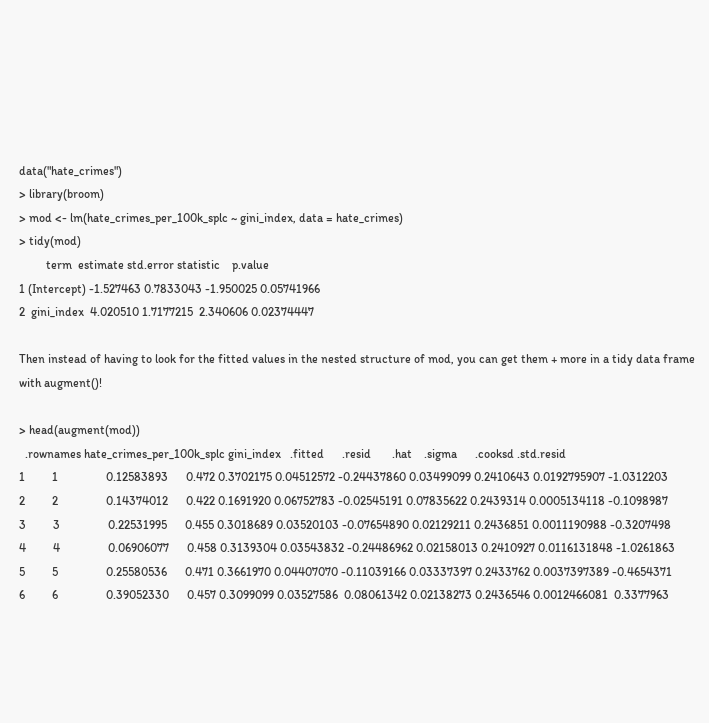data("hate_crimes")
> library(broom)
> mod <- lm(hate_crimes_per_100k_splc ~ gini_index, data = hate_crimes)
> tidy(mod)
         term  estimate std.error statistic    p.value
1 (Intercept) -1.527463 0.7833043 -1.950025 0.05741966
2  gini_index  4.020510 1.7177215  2.340606 0.02374447

Then instead of having to look for the fitted values in the nested structure of mod, you can get them + more in a tidy data frame with augment()!

> head(augment(mod))
  .rownames hate_crimes_per_100k_splc gini_index   .fitted      .resid       .hat    .sigma      .cooksd .std.resid
1         1                0.12583893      0.472 0.3702175 0.04512572 -0.24437860 0.03499099 0.2410643 0.0192795907 -1.0312203
2         2                0.14374012      0.422 0.1691920 0.06752783 -0.02545191 0.07835622 0.2439314 0.0005134118 -0.1098987
3         3                0.22531995      0.455 0.3018689 0.03520103 -0.07654890 0.02129211 0.2436851 0.0011190988 -0.3207498
4         4                0.06906077      0.458 0.3139304 0.03543832 -0.24486962 0.02158013 0.2410927 0.0116131848 -1.0261863
5         5                0.25580536      0.471 0.3661970 0.04407070 -0.11039166 0.03337397 0.2433762 0.0037397389 -0.4654371
6         6                0.39052330      0.457 0.3099099 0.03527586  0.08061342 0.02138273 0.2436546 0.0012466081  0.3377963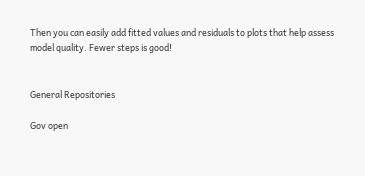Then you can easily add fitted values and residuals to plots that help assess model quality. Fewer steps is good!


General Repositories

Gov open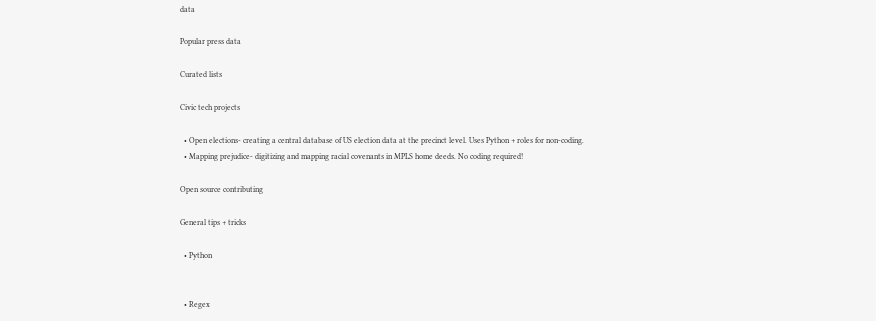data

Popular press data

Curated lists

Civic tech projects

  • Open elections- creating a central database of US election data at the precinct level. Uses Python + roles for non-coding.
  • Mapping prejudice- digitizing and mapping racial covenants in MPLS home deeds. No coding required!

Open source contributing

General tips + tricks

  • Python


  • Regex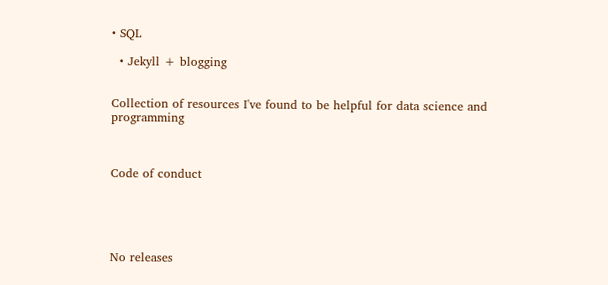• SQL

  • Jekyll + blogging


Collection of resources I've found to be helpful for data science and programming



Code of conduct





No releases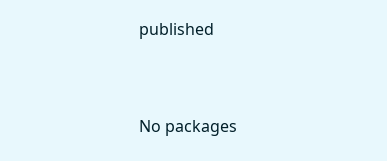published


No packages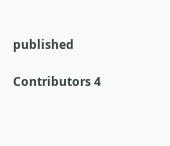published

Contributors 4